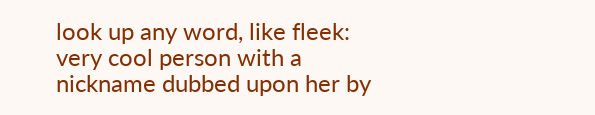look up any word, like fleek:
very cool person with a nickname dubbed upon her by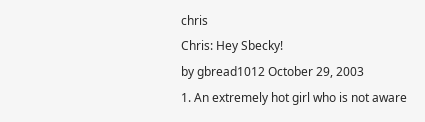chris
Chris: Hey Sbecky!
by gbread1012 October 29, 2003
1. An extremely hot girl who is not aware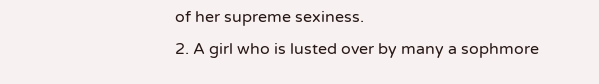of her supreme sexiness.
2. A girl who is lusted over by many a sophmore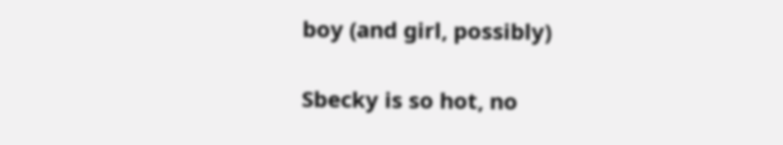boy (and girl, possibly)

Sbecky is so hot, no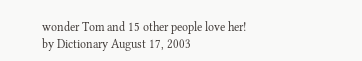wonder Tom and 15 other people love her!
by Dictionary August 17, 2003